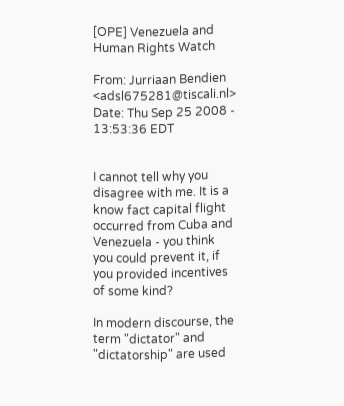[OPE] Venezuela and Human Rights Watch

From: Jurriaan Bendien <adsl675281@tiscali.nl>
Date: Thu Sep 25 2008 - 13:53:36 EDT


I cannot tell why you disagree with me. It is a know fact capital flight occurred from Cuba and Venezuela - you think you could prevent it, if you provided incentives of some kind?

In modern discourse, the term "dictator" and "dictatorship" are used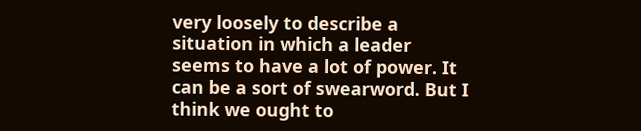very loosely to describe a situation in which a leader seems to have a lot of power. It can be a sort of swearword. But I think we ought to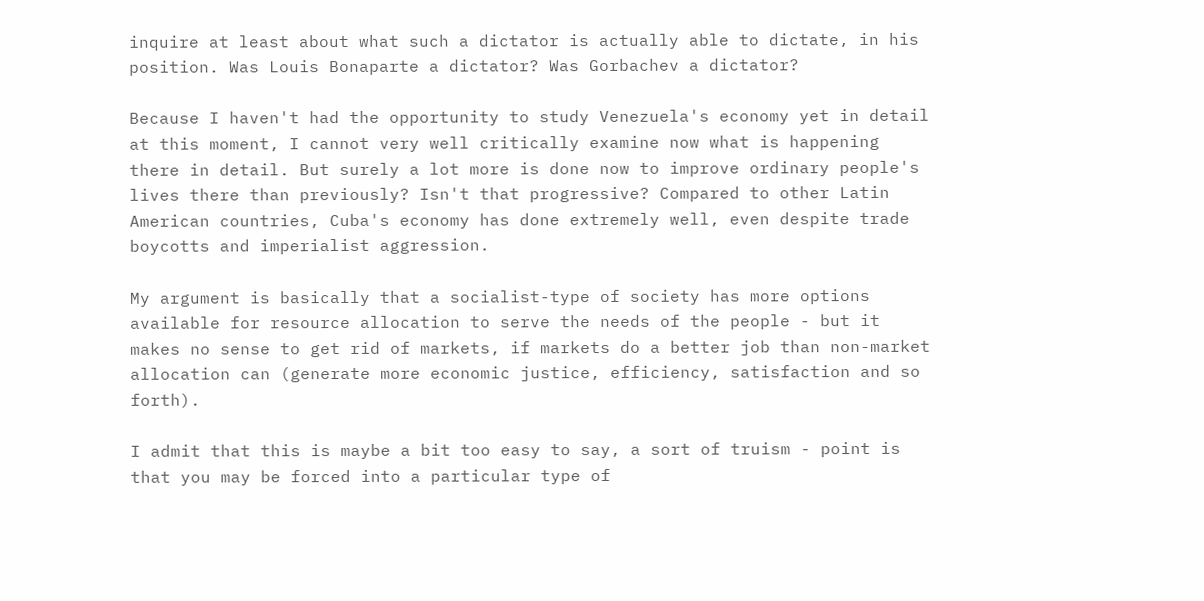inquire at least about what such a dictator is actually able to dictate, in his position. Was Louis Bonaparte a dictator? Was Gorbachev a dictator?

Because I haven't had the opportunity to study Venezuela's economy yet in detail at this moment, I cannot very well critically examine now what is happening there in detail. But surely a lot more is done now to improve ordinary people's lives there than previously? Isn't that progressive? Compared to other Latin American countries, Cuba's economy has done extremely well, even despite trade boycotts and imperialist aggression.

My argument is basically that a socialist-type of society has more options available for resource allocation to serve the needs of the people - but it makes no sense to get rid of markets, if markets do a better job than non-market allocation can (generate more economic justice, efficiency, satisfaction and so forth).

I admit that this is maybe a bit too easy to say, a sort of truism - point is that you may be forced into a particular type of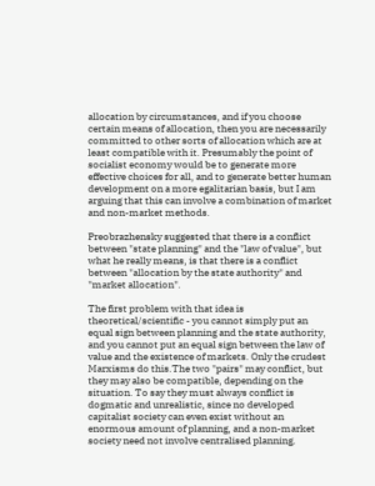allocation by circumstances, and if you choose certain means of allocation, then you are necessarily committed to other sorts of allocation which are at least compatible with it. Presumably the point of socialist economy would be to generate more effective choices for all, and to generate better human development on a more egalitarian basis, but I am arguing that this can involve a combination of market and non-market methods.

Preobrazhensky suggested that there is a conflict between "state planning" and the "law of value", but what he really means, is that there is a conflict between "allocation by the state authority" and "market allocation".

The first problem with that idea is theoretical/scientific - you cannot simply put an equal sign between planning and the state authority, and you cannot put an equal sign between the law of value and the existence of markets. Only the crudest Marxisms do this.The two "pairs" may conflict, but they may also be compatible, depending on the situation. To say they must always conflict is dogmatic and unrealistic, since no developed capitalist society can even exist without an enormous amount of planning, and a non-market society need not involve centralised planning.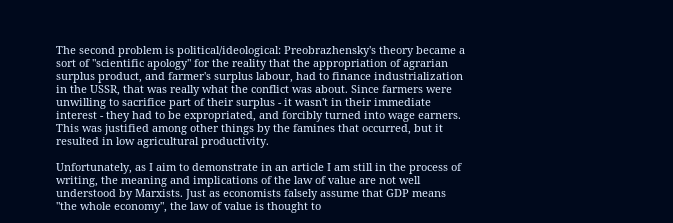The second problem is political/ideological: Preobrazhensky's theory became a sort of "scientific apology" for the reality that the appropriation of agrarian surplus product, and farmer's surplus labour, had to finance industrialization in the USSR, that was really what the conflict was about. Since farmers were unwilling to sacrifice part of their surplus - it wasn't in their immediate interest - they had to be expropriated, and forcibly turned into wage earners. This was justified among other things by the famines that occurred, but it resulted in low agricultural productivity.

Unfortunately, as I aim to demonstrate in an article I am still in the process of writing, the meaning and implications of the law of value are not well understood by Marxists. Just as economists falsely assume that GDP means "the whole economy", the law of value is thought to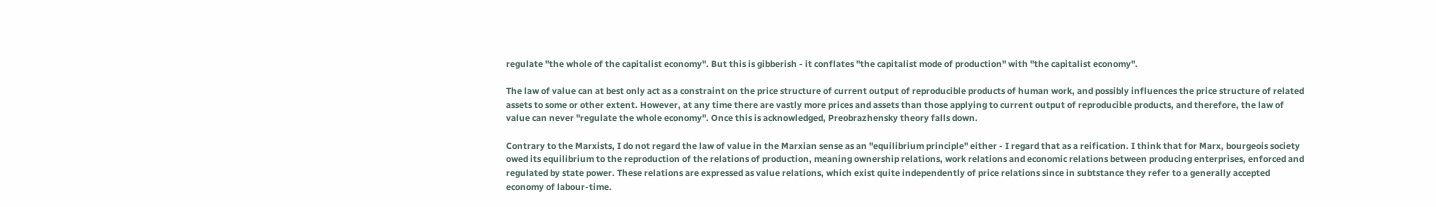regulate "the whole of the capitalist economy". But this is gibberish - it conflates "the capitalist mode of production" with "the capitalist economy".

The law of value can at best only act as a constraint on the price structure of current output of reproducible products of human work, and possibly influences the price structure of related assets to some or other extent. However, at any time there are vastly more prices and assets than those applying to current output of reproducible products, and therefore, the law of value can never "regulate the whole economy". Once this is acknowledged, Preobrazhensky theory falls down.

Contrary to the Marxists, I do not regard the law of value in the Marxian sense as an "equilibrium principle" either - I regard that as a reification. I think that for Marx, bourgeois society owed its equilibrium to the reproduction of the relations of production, meaning ownership relations, work relations and economic relations between producing enterprises, enforced and regulated by state power. These relations are expressed as value relations, which exist quite independently of price relations since in subtstance they refer to a generally accepted economy of labour-time.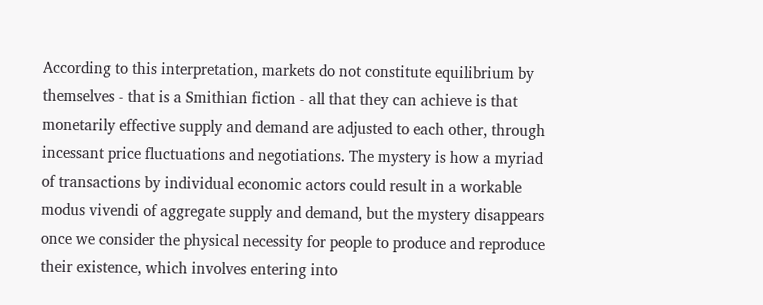According to this interpretation, markets do not constitute equilibrium by themselves - that is a Smithian fiction - all that they can achieve is that monetarily effective supply and demand are adjusted to each other, through incessant price fluctuations and negotiations. The mystery is how a myriad of transactions by individual economic actors could result in a workable modus vivendi of aggregate supply and demand, but the mystery disappears once we consider the physical necessity for people to produce and reproduce their existence, which involves entering into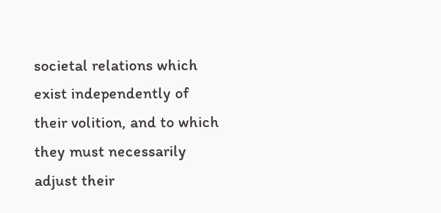societal relations which exist independently of their volition, and to which they must necessarily adjust their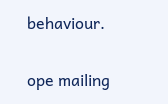behaviour.


ope mailing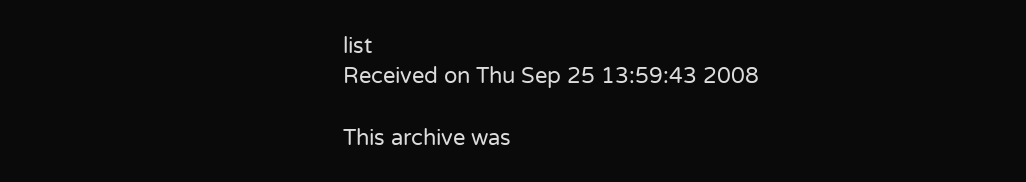list
Received on Thu Sep 25 13:59:43 2008

This archive was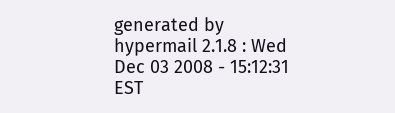generated by hypermail 2.1.8 : Wed Dec 03 2008 - 15:12:31 EST